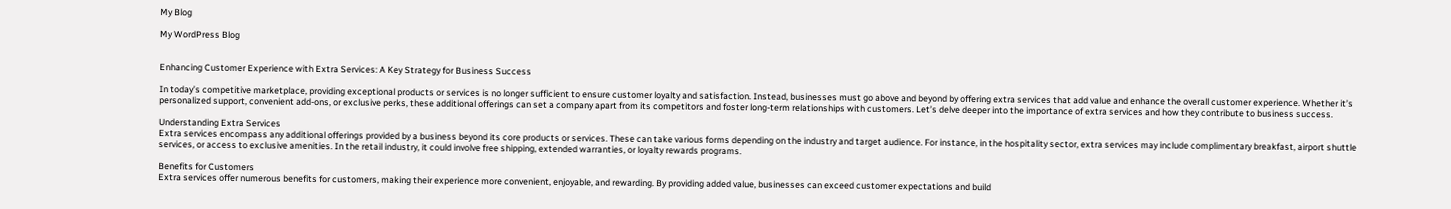My Blog

My WordPress Blog


Enhancing Customer Experience with Extra Services: A Key Strategy for Business Success

In today’s competitive marketplace, providing exceptional products or services is no longer sufficient to ensure customer loyalty and satisfaction. Instead, businesses must go above and beyond by offering extra services that add value and enhance the overall customer experience. Whether it’s personalized support, convenient add-ons, or exclusive perks, these additional offerings can set a company apart from its competitors and foster long-term relationships with customers. Let’s delve deeper into the importance of extra services and how they contribute to business success.

Understanding Extra Services
Extra services encompass any additional offerings provided by a business beyond its core products or services. These can take various forms depending on the industry and target audience. For instance, in the hospitality sector, extra services may include complimentary breakfast, airport shuttle services, or access to exclusive amenities. In the retail industry, it could involve free shipping, extended warranties, or loyalty rewards programs.

Benefits for Customers
Extra services offer numerous benefits for customers, making their experience more convenient, enjoyable, and rewarding. By providing added value, businesses can exceed customer expectations and build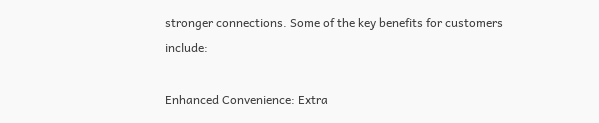stronger connections. Some of the key benefits for customers include:

Enhanced Convenience: Extra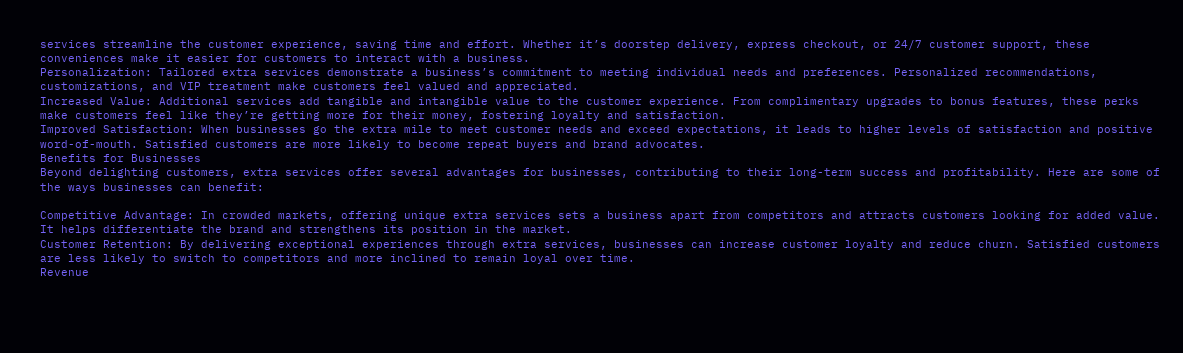services streamline the customer experience, saving time and effort. Whether it’s doorstep delivery, express checkout, or 24/7 customer support, these conveniences make it easier for customers to interact with a business.
Personalization: Tailored extra services demonstrate a business’s commitment to meeting individual needs and preferences. Personalized recommendations, customizations, and VIP treatment make customers feel valued and appreciated.
Increased Value: Additional services add tangible and intangible value to the customer experience. From complimentary upgrades to bonus features, these perks make customers feel like they’re getting more for their money, fostering loyalty and satisfaction.
Improved Satisfaction: When businesses go the extra mile to meet customer needs and exceed expectations, it leads to higher levels of satisfaction and positive word-of-mouth. Satisfied customers are more likely to become repeat buyers and brand advocates.
Benefits for Businesses
Beyond delighting customers, extra services offer several advantages for businesses, contributing to their long-term success and profitability. Here are some of the ways businesses can benefit:

Competitive Advantage: In crowded markets, offering unique extra services sets a business apart from competitors and attracts customers looking for added value. It helps differentiate the brand and strengthens its position in the market.
Customer Retention: By delivering exceptional experiences through extra services, businesses can increase customer loyalty and reduce churn. Satisfied customers are less likely to switch to competitors and more inclined to remain loyal over time.
Revenue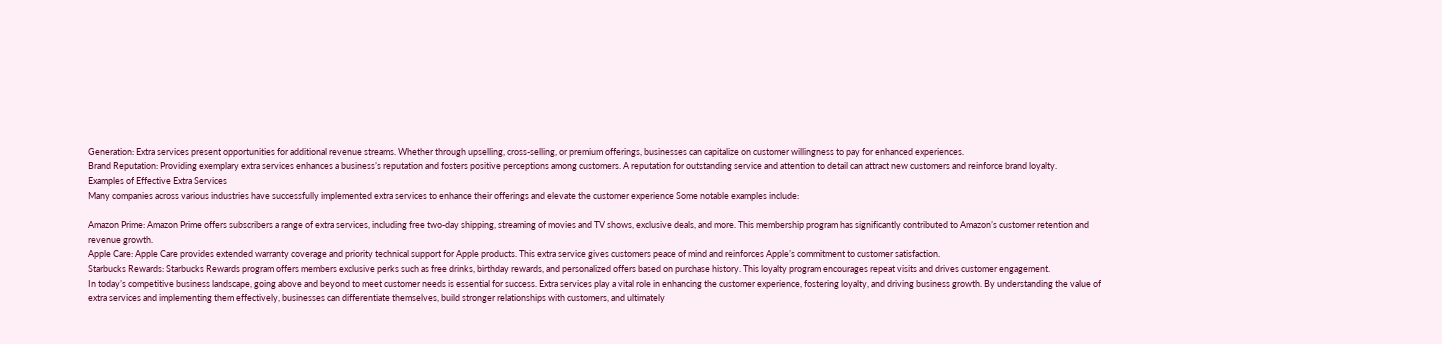Generation: Extra services present opportunities for additional revenue streams. Whether through upselling, cross-selling, or premium offerings, businesses can capitalize on customer willingness to pay for enhanced experiences.
Brand Reputation: Providing exemplary extra services enhances a business’s reputation and fosters positive perceptions among customers. A reputation for outstanding service and attention to detail can attract new customers and reinforce brand loyalty.
Examples of Effective Extra Services
Many companies across various industries have successfully implemented extra services to enhance their offerings and elevate the customer experience Some notable examples include:

Amazon Prime: Amazon Prime offers subscribers a range of extra services, including free two-day shipping, streaming of movies and TV shows, exclusive deals, and more. This membership program has significantly contributed to Amazon’s customer retention and revenue growth.
Apple Care: Apple Care provides extended warranty coverage and priority technical support for Apple products. This extra service gives customers peace of mind and reinforces Apple’s commitment to customer satisfaction.
Starbucks Rewards: Starbucks Rewards program offers members exclusive perks such as free drinks, birthday rewards, and personalized offers based on purchase history. This loyalty program encourages repeat visits and drives customer engagement.
In today’s competitive business landscape, going above and beyond to meet customer needs is essential for success. Extra services play a vital role in enhancing the customer experience, fostering loyalty, and driving business growth. By understanding the value of extra services and implementing them effectively, businesses can differentiate themselves, build stronger relationships with customers, and ultimately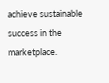achieve sustainable success in the marketplace.